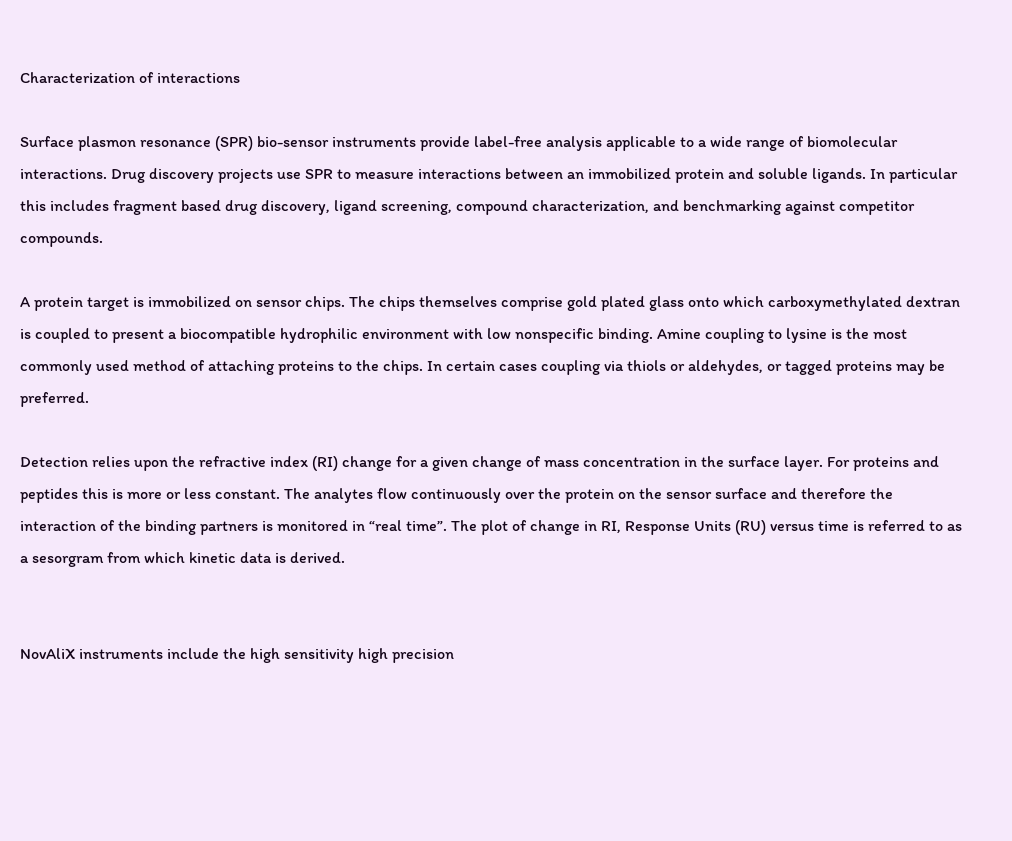Characterization of interactions

Surface plasmon resonance (SPR) bio-sensor instruments provide label-free analysis applicable to a wide range of biomolecular interactions. Drug discovery projects use SPR to measure interactions between an immobilized protein and soluble ligands. In particular this includes fragment based drug discovery, ligand screening, compound characterization, and benchmarking against competitor compounds.

A protein target is immobilized on sensor chips. The chips themselves comprise gold plated glass onto which carboxymethylated dextran is coupled to present a biocompatible hydrophilic environment with low nonspecific binding. Amine coupling to lysine is the most commonly used method of attaching proteins to the chips. In certain cases coupling via thiols or aldehydes, or tagged proteins may be preferred.

Detection relies upon the refractive index (RI) change for a given change of mass concentration in the surface layer. For proteins and peptides this is more or less constant. The analytes flow continuously over the protein on the sensor surface and therefore the interaction of the binding partners is monitored in “real time”. The plot of change in RI, Response Units (RU) versus time is referred to as a sesorgram from which kinetic data is derived.


NovAliX instruments include the high sensitivity high precision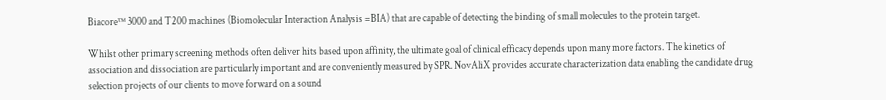Biacore™ 3000 and T200 machines (Biomolecular Interaction Analysis =BIA) that are capable of detecting the binding of small molecules to the protein target.

Whilst other primary screening methods often deliver hits based upon affinity, the ultimate goal of clinical efficacy depends upon many more factors. The kinetics of association and dissociation are particularly important and are conveniently measured by SPR. NovAliX provides accurate characterization data enabling the candidate drug selection projects of our clients to move forward on a sound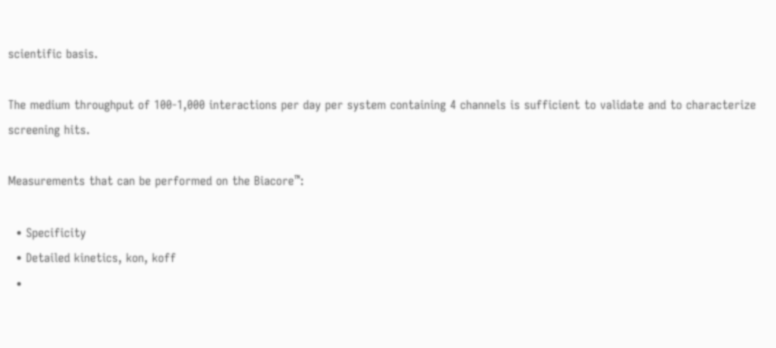scientific basis.

The medium throughput of 100-1,000 interactions per day per system containing 4 channels is sufficient to validate and to characterize screening hits.

Measurements that can be performed on the Biacore™:

  • Specificity
  • Detailed kinetics, kon, koff
  •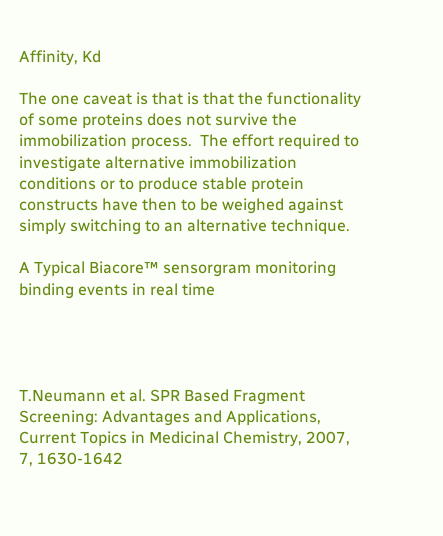Affinity, Kd

The one caveat is that is that the functionality of some proteins does not survive the immobilization process.  The effort required to investigate alternative immobilization conditions or to produce stable protein constructs have then to be weighed against simply switching to an alternative technique.

A Typical Biacore™ sensorgram monitoring binding events in real time




T.Neumann et al. SPR Based Fragment Screening: Advantages and Applications, Current Topics in Medicinal Chemistry, 2007, 7, 1630-1642